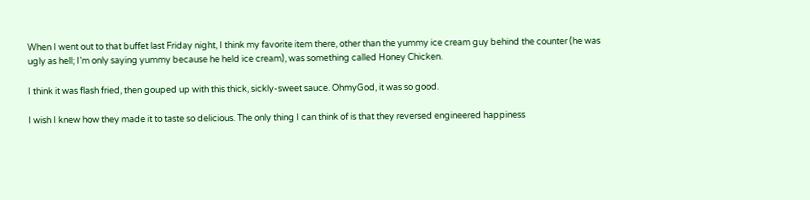When I went out to that buffet last Friday night, I think my favorite item there, other than the yummy ice cream guy behind the counter (he was ugly as hell; I’m only saying yummy because he held ice cream), was something called Honey Chicken.

I think it was flash fried, then gouped up with this thick, sickly-sweet sauce. OhmyGod, it was so good.

I wish I knew how they made it to taste so delicious. The only thing I can think of is that they reversed engineered happiness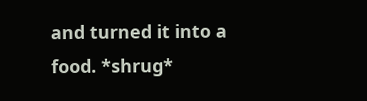and turned it into a food. *shrug*